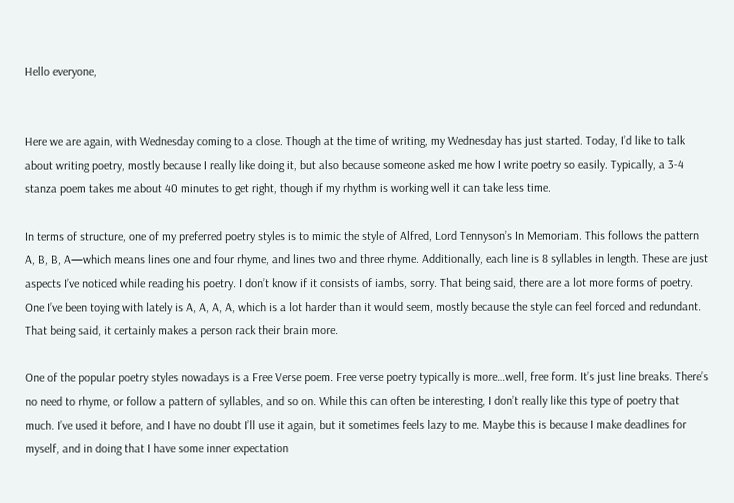Hello everyone,


Here we are again, with Wednesday coming to a close. Though at the time of writing, my Wednesday has just started. Today, I’d like to talk about writing poetry, mostly because I really like doing it, but also because someone asked me how I write poetry so easily. Typically, a 3-4 stanza poem takes me about 40 minutes to get right, though if my rhythm is working well it can take less time.

In terms of structure, one of my preferred poetry styles is to mimic the style of Alfred, Lord Tennyson’s In Memoriam. This follows the pattern A, B, B, A—which means lines one and four rhyme, and lines two and three rhyme. Additionally, each line is 8 syllables in length. These are just aspects I’ve noticed while reading his poetry. I don’t know if it consists of iambs, sorry. That being said, there are a lot more forms of poetry. One I’ve been toying with lately is A, A, A, A, which is a lot harder than it would seem, mostly because the style can feel forced and redundant. That being said, it certainly makes a person rack their brain more.

One of the popular poetry styles nowadays is a Free Verse poem. Free verse poetry typically is more…well, free form. It’s just line breaks. There’s no need to rhyme, or follow a pattern of syllables, and so on. While this can often be interesting, I don’t really like this type of poetry that much. I’ve used it before, and I have no doubt I’ll use it again, but it sometimes feels lazy to me. Maybe this is because I make deadlines for myself, and in doing that I have some inner expectation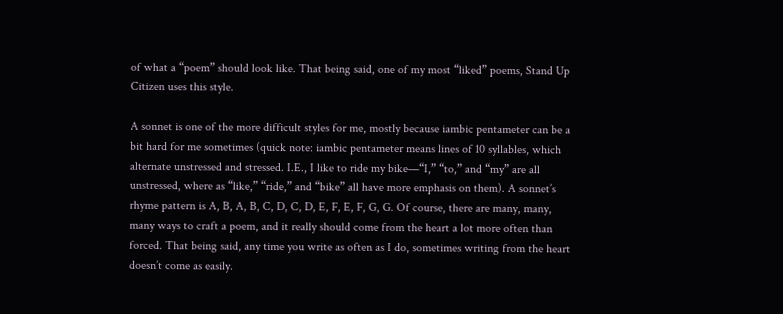of what a “poem” should look like. That being said, one of my most “liked” poems, Stand Up Citizen uses this style.

A sonnet is one of the more difficult styles for me, mostly because iambic pentameter can be a bit hard for me sometimes (quick note: iambic pentameter means lines of 10 syllables, which alternate unstressed and stressed. I.E., I like to ride my bike—“I,” “to,” and “my” are all unstressed, where as “like,” “ride,” and “bike” all have more emphasis on them). A sonnet’s rhyme pattern is A, B, A, B, C, D, C, D, E, F, E, F, G, G. Of course, there are many, many, many ways to craft a poem, and it really should come from the heart a lot more often than forced. That being said, any time you write as often as I do, sometimes writing from the heart doesn’t come as easily.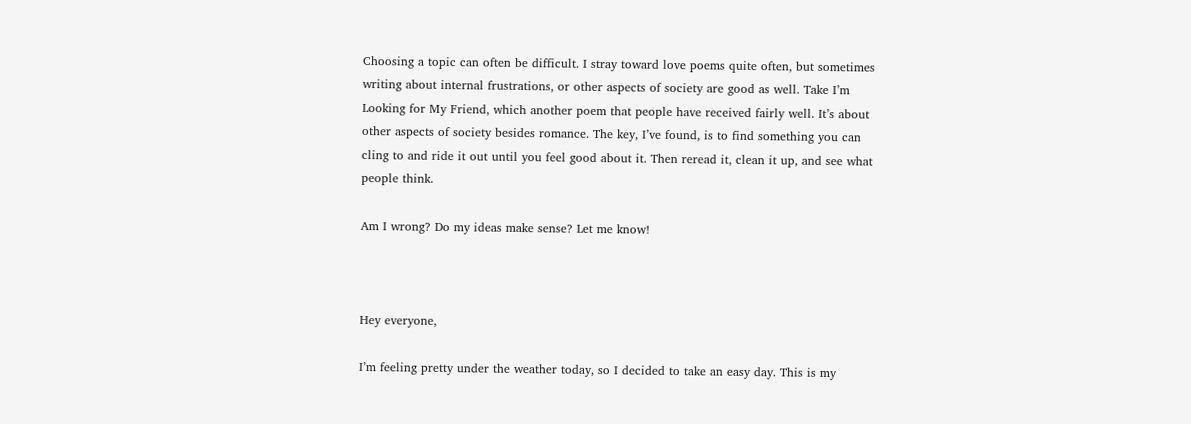Choosing a topic can often be difficult. I stray toward love poems quite often, but sometimes writing about internal frustrations, or other aspects of society are good as well. Take I’m Looking for My Friend, which another poem that people have received fairly well. It’s about other aspects of society besides romance. The key, I’ve found, is to find something you can cling to and ride it out until you feel good about it. Then reread it, clean it up, and see what people think.

Am I wrong? Do my ideas make sense? Let me know!



Hey everyone,

I’m feeling pretty under the weather today, so I decided to take an easy day. This is my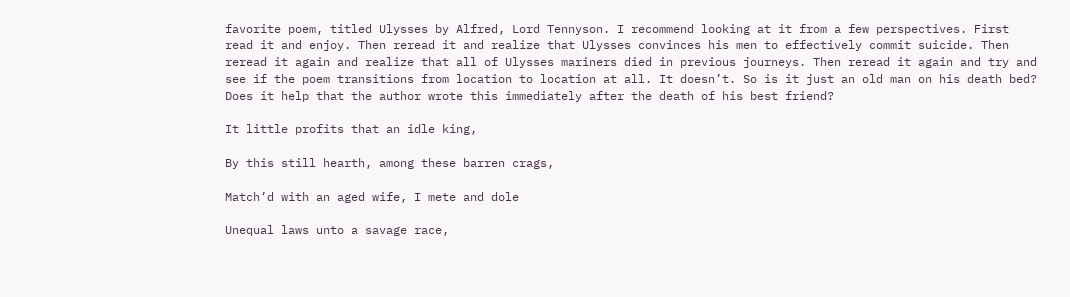favorite poem, titled Ulysses by Alfred, Lord Tennyson. I recommend looking at it from a few perspectives. First read it and enjoy. Then reread it and realize that Ulysses convinces his men to effectively commit suicide. Then reread it again and realize that all of Ulysses mariners died in previous journeys. Then reread it again and try and see if the poem transitions from location to location at all. It doesn’t. So is it just an old man on his death bed? Does it help that the author wrote this immediately after the death of his best friend?

It little profits that an idle king,

By this still hearth, among these barren crags,

Match’d with an aged wife, I mete and dole

Unequal laws unto a savage race,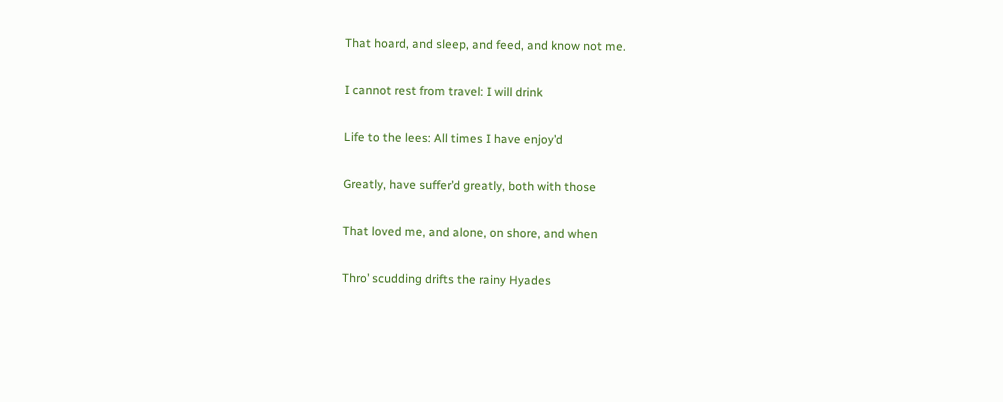That hoard, and sleep, and feed, and know not me.

I cannot rest from travel: I will drink

Life to the lees: All times I have enjoy’d

Greatly, have suffer’d greatly, both with those

That loved me, and alone, on shore, and when

Thro’ scudding drifts the rainy Hyades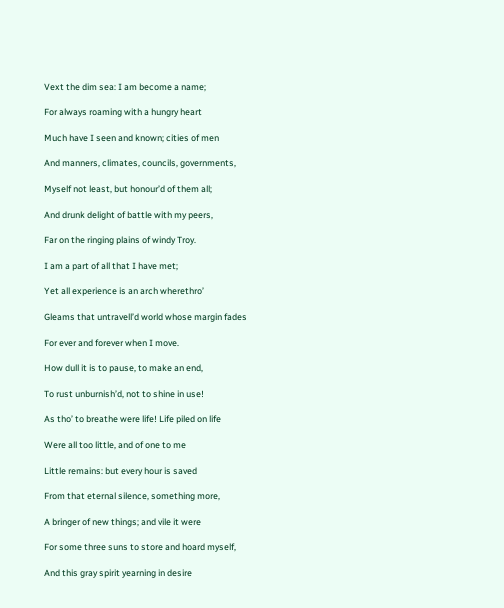Vext the dim sea: I am become a name;

For always roaming with a hungry heart

Much have I seen and known; cities of men

And manners, climates, councils, governments,

Myself not least, but honour’d of them all;

And drunk delight of battle with my peers,

Far on the ringing plains of windy Troy.

I am a part of all that I have met;

Yet all experience is an arch wherethro’

Gleams that untravell’d world whose margin fades

For ever and forever when I move.

How dull it is to pause, to make an end,

To rust unburnish’d, not to shine in use!

As tho’ to breathe were life! Life piled on life

Were all too little, and of one to me

Little remains: but every hour is saved

From that eternal silence, something more,

A bringer of new things; and vile it were

For some three suns to store and hoard myself,

And this gray spirit yearning in desire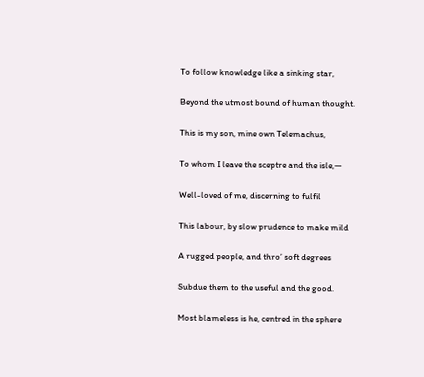To follow knowledge like a sinking star,

Beyond the utmost bound of human thought.

This is my son, mine own Telemachus,

To whom I leave the sceptre and the isle,—

Well-loved of me, discerning to fulfil

This labour, by slow prudence to make mild

A rugged people, and thro’ soft degrees

Subdue them to the useful and the good.

Most blameless is he, centred in the sphere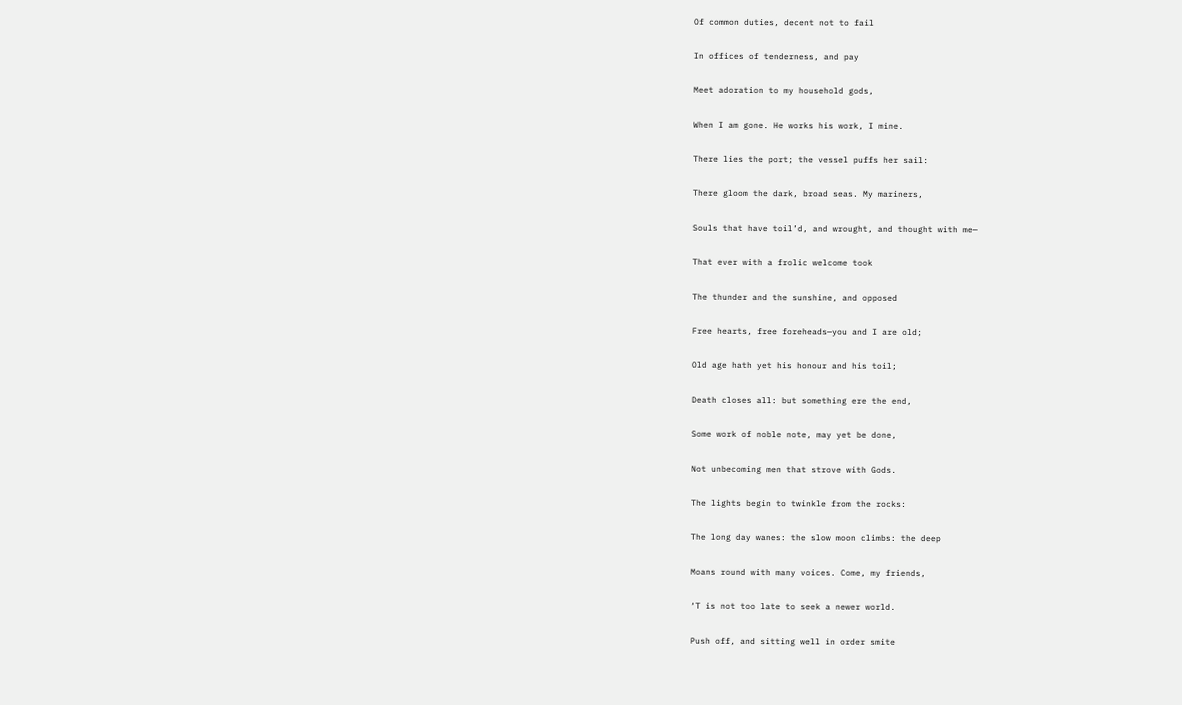Of common duties, decent not to fail

In offices of tenderness, and pay

Meet adoration to my household gods,

When I am gone. He works his work, I mine.

There lies the port; the vessel puffs her sail:

There gloom the dark, broad seas. My mariners,

Souls that have toil’d, and wrought, and thought with me—

That ever with a frolic welcome took

The thunder and the sunshine, and opposed

Free hearts, free foreheads—you and I are old;

Old age hath yet his honour and his toil;

Death closes all: but something ere the end,

Some work of noble note, may yet be done,

Not unbecoming men that strove with Gods.

The lights begin to twinkle from the rocks:

The long day wanes: the slow moon climbs: the deep

Moans round with many voices. Come, my friends,

‘T is not too late to seek a newer world.

Push off, and sitting well in order smite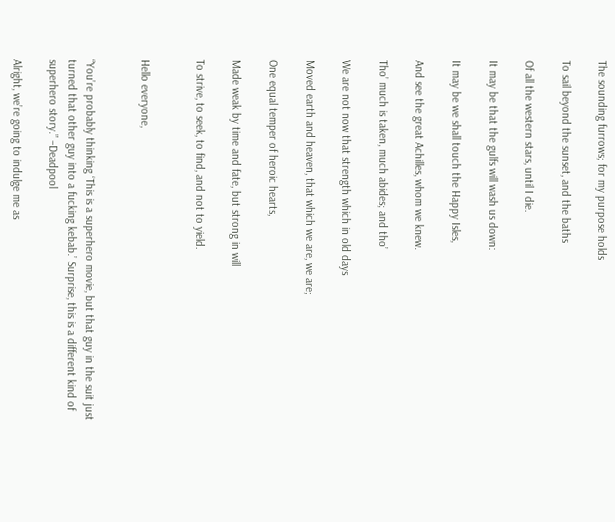The sounding furrows; for my purpose holds

To sail beyond the sunset, and the baths

Of all the western stars, until I die.

It may be that the gulfs will wash us down:

It may be we shall touch the Happy Isles,

And see the great Achilles, whom we knew.

Tho’ much is taken, much abides; and tho’

We are not now that strength which in old days

Moved earth and heaven, that which we are, we are;

One equal temper of heroic hearts,

Made weak by time and fate, but strong in will

To strive, to seek, to find, and not to yield.


Hello everyone,


“You’re probably thinking ‘This is a superhero movie, but that guy in the suit just turned that other guy into a fucking kebab.’ Surprise, this is a different kind of superhero story.” –Deadpool

Alright, we’re going to indulge me as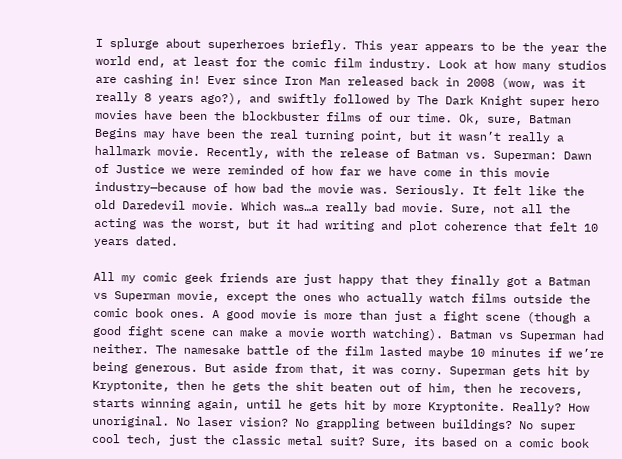I splurge about superheroes briefly. This year appears to be the year the world end, at least for the comic film industry. Look at how many studios are cashing in! Ever since Iron Man released back in 2008 (wow, was it really 8 years ago?), and swiftly followed by The Dark Knight super hero movies have been the blockbuster films of our time. Ok, sure, Batman Begins may have been the real turning point, but it wasn’t really a hallmark movie. Recently, with the release of Batman vs. Superman: Dawn of Justice we were reminded of how far we have come in this movie industry—because of how bad the movie was. Seriously. It felt like the old Daredevil movie. Which was…a really bad movie. Sure, not all the acting was the worst, but it had writing and plot coherence that felt 10 years dated.

All my comic geek friends are just happy that they finally got a Batman vs Superman movie, except the ones who actually watch films outside the comic book ones. A good movie is more than just a fight scene (though a good fight scene can make a movie worth watching). Batman vs Superman had neither. The namesake battle of the film lasted maybe 10 minutes if we’re being generous. But aside from that, it was corny. Superman gets hit by Kryptonite, then he gets the shit beaten out of him, then he recovers, starts winning again, until he gets hit by more Kryptonite. Really? How unoriginal. No laser vision? No grappling between buildings? No super cool tech, just the classic metal suit? Sure, its based on a comic book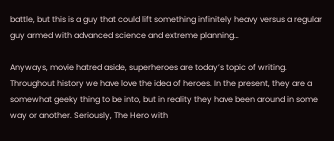battle, but this is a guy that could lift something infinitely heavy versus a regular guy armed with advanced science and extreme planning…

Anyways, movie hatred aside, superheroes are today’s topic of writing. Throughout history we have love the idea of heroes. In the present, they are a somewhat geeky thing to be into, but in reality they have been around in some way or another. Seriously, The Hero with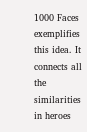1000 Faces exemplifies this idea. It connects all the similarities in heroes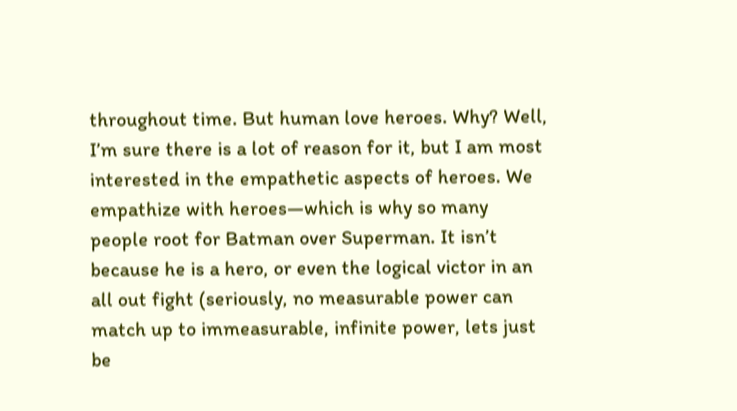throughout time. But human love heroes. Why? Well, I’m sure there is a lot of reason for it, but I am most interested in the empathetic aspects of heroes. We empathize with heroes—which is why so many people root for Batman over Superman. It isn’t because he is a hero, or even the logical victor in an all out fight (seriously, no measurable power can match up to immeasurable, infinite power, lets just be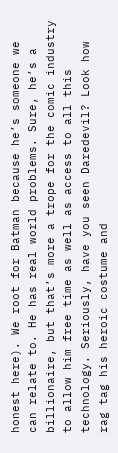honest here). We root for Batman because he’s someone we can relate to. He has real world problems. Sure, he’s a billionaire, but that’s more a trope for the comic industry to allow him free time as well as access to all this technology. Seriously, have you seen Daredevil? Look how rag tag his heroic costume and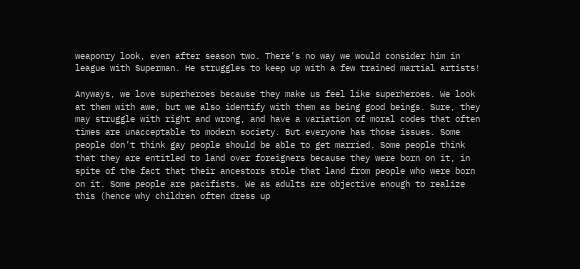weaponry look, even after season two. There’s no way we would consider him in league with Superman. He struggles to keep up with a few trained martial artists!

Anyways, we love superheroes because they make us feel like superheroes. We look at them with awe, but we also identify with them as being good beings. Sure, they may struggle with right and wrong, and have a variation of moral codes that often times are unacceptable to modern society. But everyone has those issues. Some people don’t think gay people should be able to get married. Some people think that they are entitled to land over foreigners because they were born on it, in spite of the fact that their ancestors stole that land from people who were born on it. Some people are pacifists. We as adults are objective enough to realize this (hence why children often dress up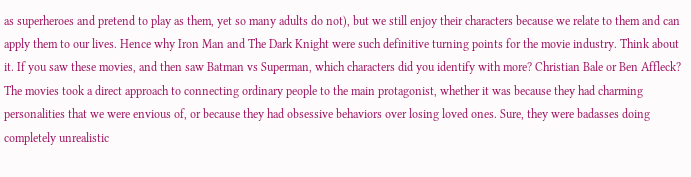as superheroes and pretend to play as them, yet so many adults do not), but we still enjoy their characters because we relate to them and can apply them to our lives. Hence why Iron Man and The Dark Knight were such definitive turning points for the movie industry. Think about it. If you saw these movies, and then saw Batman vs Superman, which characters did you identify with more? Christian Bale or Ben Affleck? The movies took a direct approach to connecting ordinary people to the main protagonist, whether it was because they had charming personalities that we were envious of, or because they had obsessive behaviors over losing loved ones. Sure, they were badasses doing completely unrealistic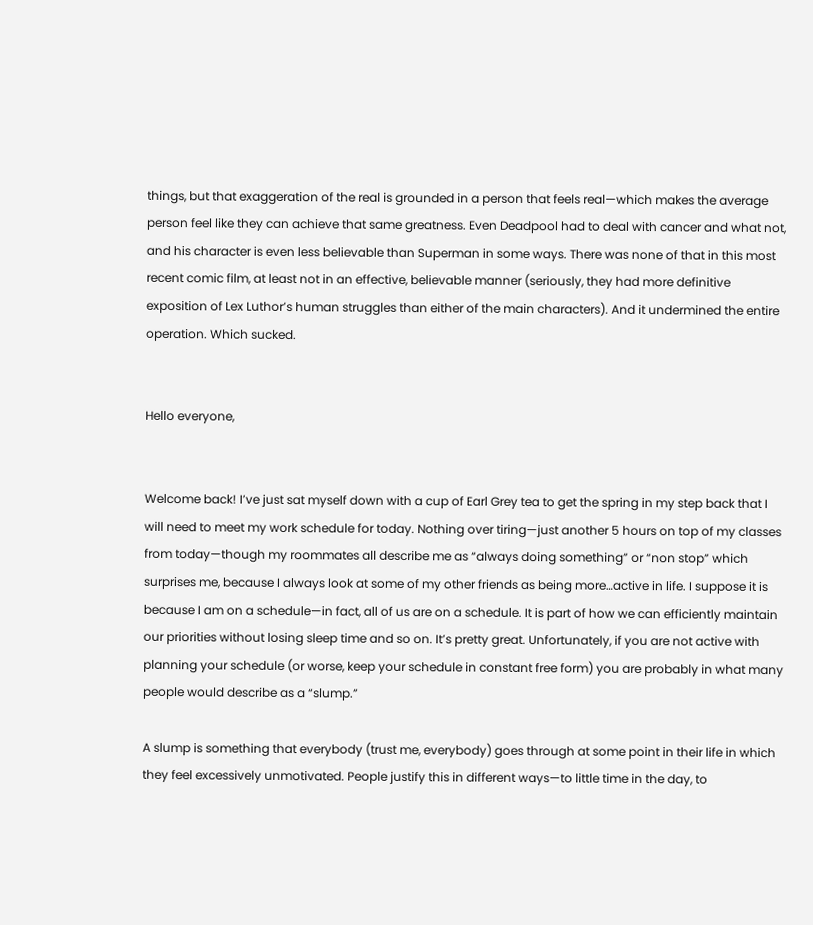things, but that exaggeration of the real is grounded in a person that feels real—which makes the average person feel like they can achieve that same greatness. Even Deadpool had to deal with cancer and what not, and his character is even less believable than Superman in some ways. There was none of that in this most recent comic film, at least not in an effective, believable manner (seriously, they had more definitive exposition of Lex Luthor’s human struggles than either of the main characters). And it undermined the entire operation. Which sucked.


Hello everyone,


Welcome back! I’ve just sat myself down with a cup of Earl Grey tea to get the spring in my step back that I will need to meet my work schedule for today. Nothing over tiring—just another 5 hours on top of my classes from today—though my roommates all describe me as “always doing something” or “non stop” which surprises me, because I always look at some of my other friends as being more…active in life. I suppose it is because I am on a schedule—in fact, all of us are on a schedule. It is part of how we can efficiently maintain our priorities without losing sleep time and so on. It’s pretty great. Unfortunately, if you are not active with planning your schedule (or worse, keep your schedule in constant free form) you are probably in what many people would describe as a “slump.”

A slump is something that everybody (trust me, everybody) goes through at some point in their life in which they feel excessively unmotivated. People justify this in different ways—to little time in the day, to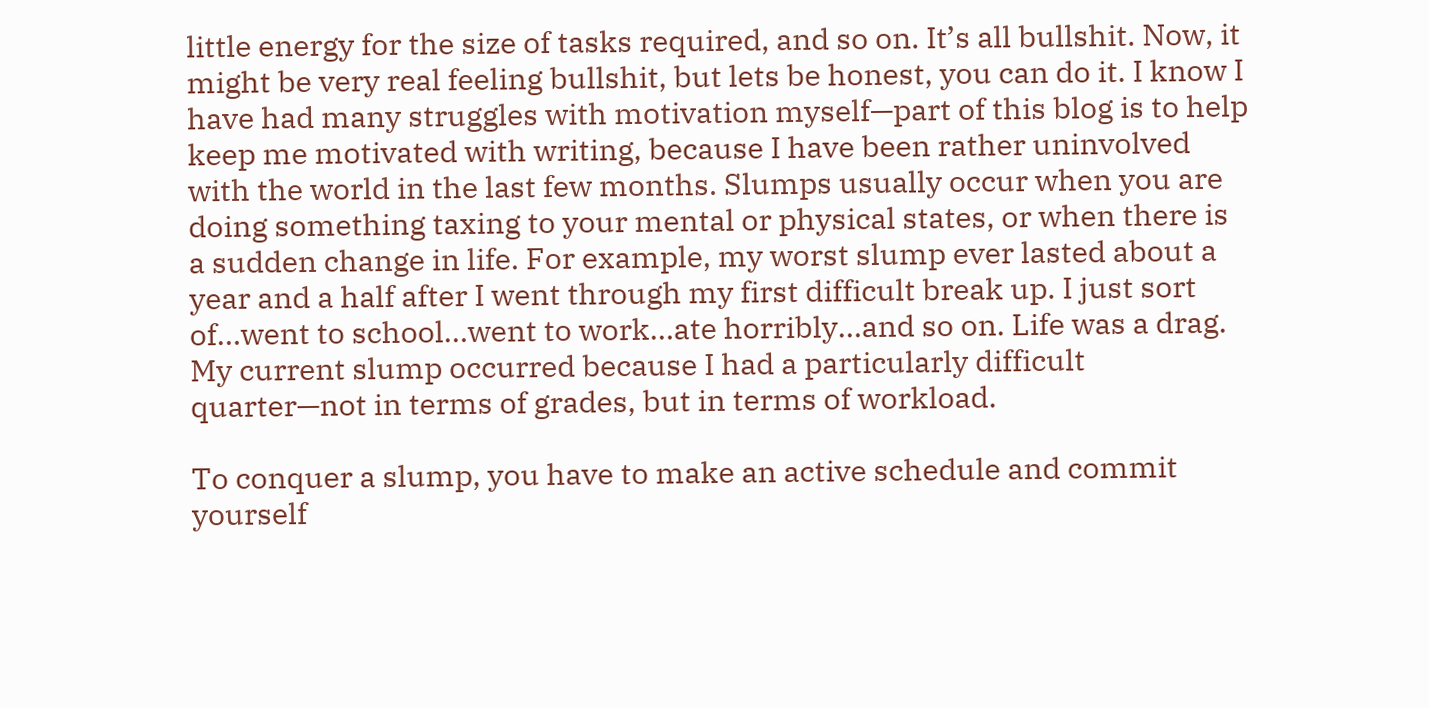little energy for the size of tasks required, and so on. It’s all bullshit. Now, it might be very real feeling bullshit, but lets be honest, you can do it. I know I have had many struggles with motivation myself—part of this blog is to help keep me motivated with writing, because I have been rather uninvolved with the world in the last few months. Slumps usually occur when you are doing something taxing to your mental or physical states, or when there is a sudden change in life. For example, my worst slump ever lasted about a year and a half after I went through my first difficult break up. I just sort of…went to school…went to work…ate horribly…and so on. Life was a drag. My current slump occurred because I had a particularly difficult quarter—not in terms of grades, but in terms of workload.

To conquer a slump, you have to make an active schedule and commit yourself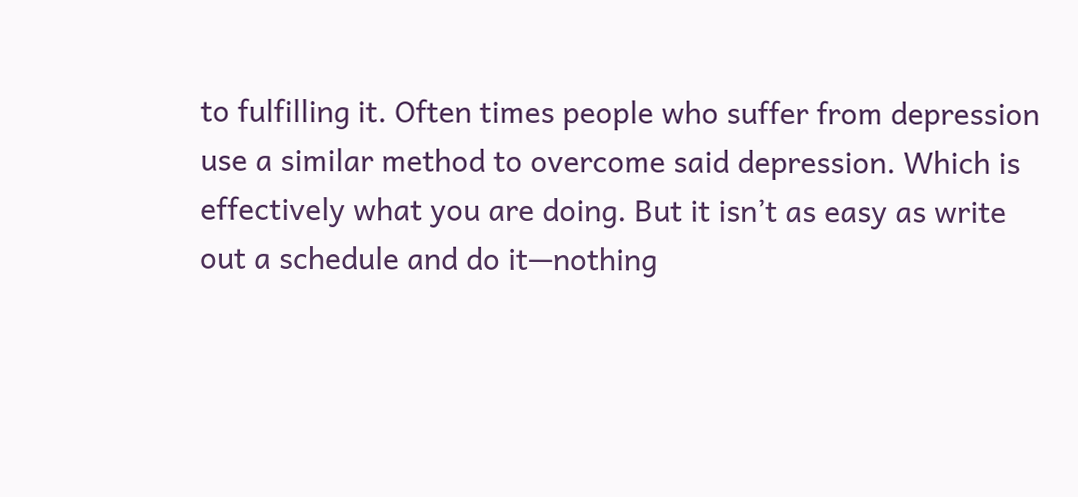to fulfilling it. Often times people who suffer from depression use a similar method to overcome said depression. Which is effectively what you are doing. But it isn’t as easy as write out a schedule and do it—nothing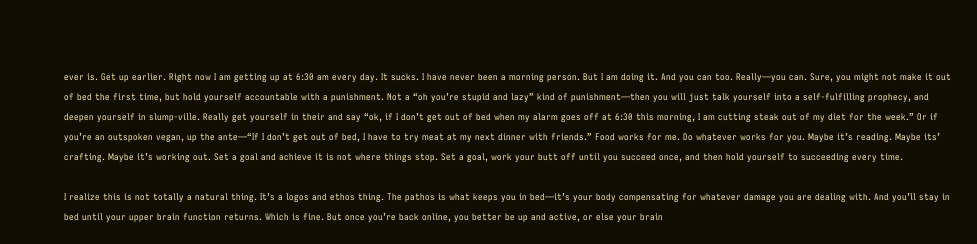ever is. Get up earlier. Right now I am getting up at 6:30 am every day. It sucks. I have never been a morning person. But I am doing it. And you can too. Really—you can. Sure, you might not make it out of bed the first time, but hold yourself accountable with a punishment. Not a “oh you’re stupid and lazy” kind of punishment—then you will just talk yourself into a self-fulfilling prophecy, and deepen yourself in slump-ville. Really get yourself in their and say “ok, if I don’t get out of bed when my alarm goes off at 6:30 this morning, I am cutting steak out of my diet for the week.” Or if you’re an outspoken vegan, up the ante—“If I don’t get out of bed, I have to try meat at my next dinner with friends.” Food works for me. Do whatever works for you. Maybe it’s reading. Maybe its’ crafting. Maybe it’s working out. Set a goal and achieve it is not where things stop. Set a goal, work your butt off until you succeed once, and then hold yourself to succeeding every time.

I realize this is not totally a natural thing. It’s a logos and ethos thing. The pathos is what keeps you in bed—it’s your body compensating for whatever damage you are dealing with. And you’ll stay in bed until your upper brain function returns. Which is fine. But once you’re back online, you better be up and active, or else your brain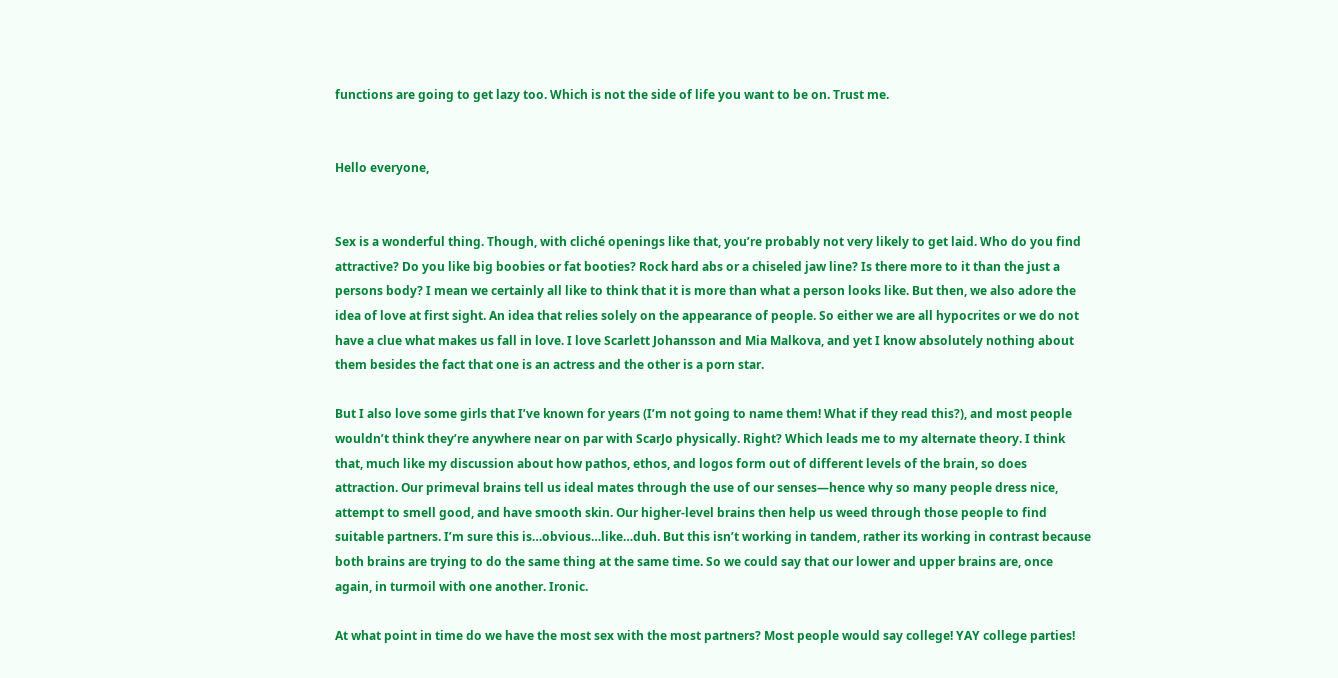functions are going to get lazy too. Which is not the side of life you want to be on. Trust me.


Hello everyone,


Sex is a wonderful thing. Though, with cliché openings like that, you’re probably not very likely to get laid. Who do you find attractive? Do you like big boobies or fat booties? Rock hard abs or a chiseled jaw line? Is there more to it than the just a persons body? I mean we certainly all like to think that it is more than what a person looks like. But then, we also adore the idea of love at first sight. An idea that relies solely on the appearance of people. So either we are all hypocrites or we do not have a clue what makes us fall in love. I love Scarlett Johansson and Mia Malkova, and yet I know absolutely nothing about them besides the fact that one is an actress and the other is a porn star.

But I also love some girls that I’ve known for years (I’m not going to name them! What if they read this?), and most people wouldn’t think they’re anywhere near on par with ScarJo physically. Right? Which leads me to my alternate theory. I think that, much like my discussion about how pathos, ethos, and logos form out of different levels of the brain, so does attraction. Our primeval brains tell us ideal mates through the use of our senses—hence why so many people dress nice, attempt to smell good, and have smooth skin. Our higher-level brains then help us weed through those people to find suitable partners. I’m sure this is…obvious…like…duh. But this isn’t working in tandem, rather its working in contrast because both brains are trying to do the same thing at the same time. So we could say that our lower and upper brains are, once again, in turmoil with one another. Ironic.

At what point in time do we have the most sex with the most partners? Most people would say college! YAY college parties!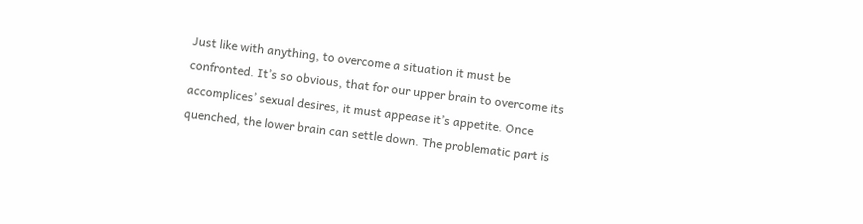Just like with anything, to overcome a situation it must be confronted. It’s so obvious, that for our upper brain to overcome its accomplices’ sexual desires, it must appease it’s appetite. Once quenched, the lower brain can settle down. The problematic part is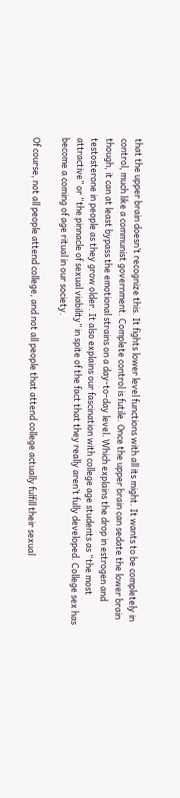that the upper brain doesn’t recognize this. It fights lower level functions with all its might. It wants to be completely in control, much like a communist government. Complete control is futile. Once the upper brain can sedate the lower brain though, it can at least bypass the emotional strains on a day-to-day level. Which explains the drop in estrogen and testosterone in people as they grow older. It also explains our fascination with college age students as “the most attractive” or “the pinnacle of sexual viability” in spite of the fact that they really aren’t fully developed. College sex has become a coming of age ritual in our society.

Of course, not all people attend college, and not all people that attend college actually fulfill their sexual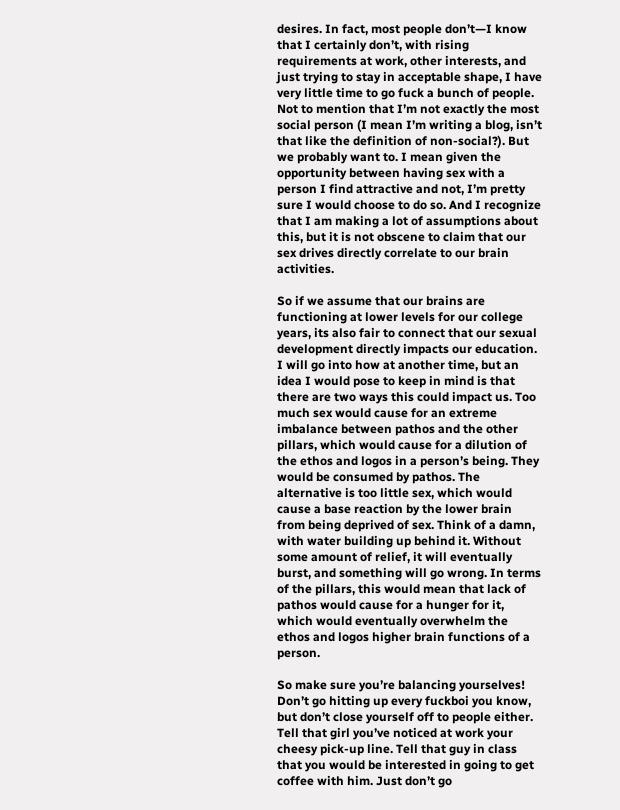desires. In fact, most people don’t—I know that I certainly don’t, with rising requirements at work, other interests, and just trying to stay in acceptable shape, I have very little time to go fuck a bunch of people. Not to mention that I’m not exactly the most social person (I mean I’m writing a blog, isn’t that like the definition of non-social?). But we probably want to. I mean given the opportunity between having sex with a person I find attractive and not, I’m pretty sure I would choose to do so. And I recognize that I am making a lot of assumptions about this, but it is not obscene to claim that our sex drives directly correlate to our brain activities.

So if we assume that our brains are functioning at lower levels for our college years, its also fair to connect that our sexual development directly impacts our education. I will go into how at another time, but an idea I would pose to keep in mind is that there are two ways this could impact us. Too much sex would cause for an extreme imbalance between pathos and the other pillars, which would cause for a dilution of the ethos and logos in a person’s being. They would be consumed by pathos. The alternative is too little sex, which would cause a base reaction by the lower brain from being deprived of sex. Think of a damn, with water building up behind it. Without some amount of relief, it will eventually burst, and something will go wrong. In terms of the pillars, this would mean that lack of pathos would cause for a hunger for it, which would eventually overwhelm the ethos and logos higher brain functions of a person.

So make sure you’re balancing yourselves! Don’t go hitting up every fuckboi you know, but don’t close yourself off to people either. Tell that girl you’ve noticed at work your cheesy pick-up line. Tell that guy in class that you would be interested in going to get coffee with him. Just don’t go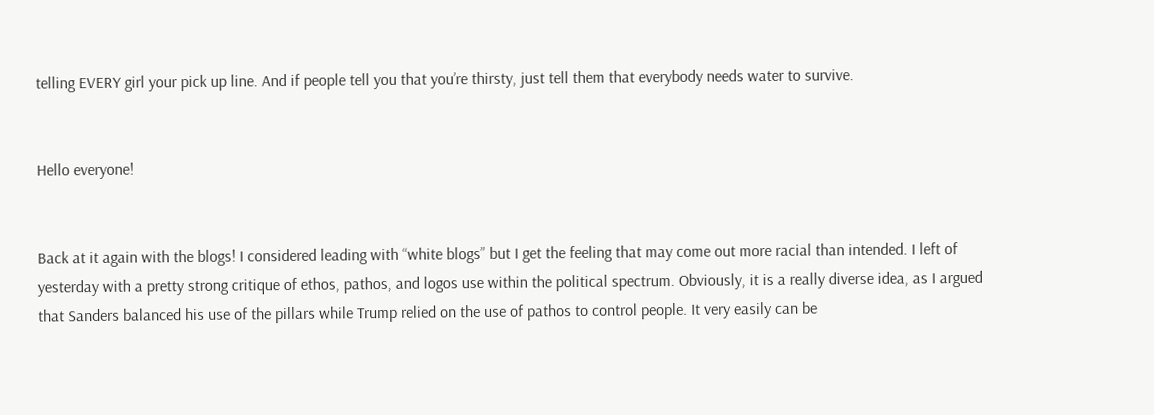telling EVERY girl your pick up line. And if people tell you that you’re thirsty, just tell them that everybody needs water to survive.


Hello everyone!


Back at it again with the blogs! I considered leading with “white blogs” but I get the feeling that may come out more racial than intended. I left of yesterday with a pretty strong critique of ethos, pathos, and logos use within the political spectrum. Obviously, it is a really diverse idea, as I argued that Sanders balanced his use of the pillars while Trump relied on the use of pathos to control people. It very easily can be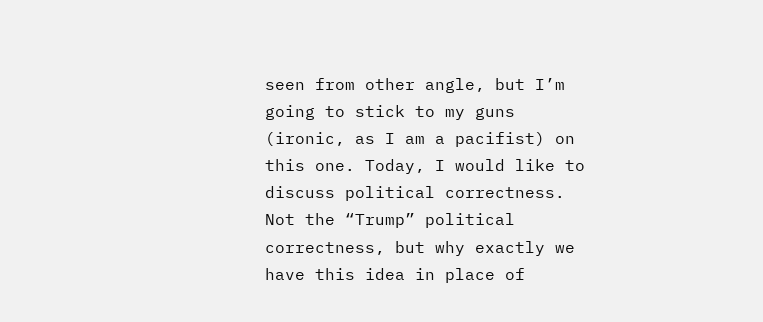seen from other angle, but I’m going to stick to my guns (ironic, as I am a pacifist) on this one. Today, I would like to discuss political correctness. Not the “Trump” political correctness, but why exactly we have this idea in place of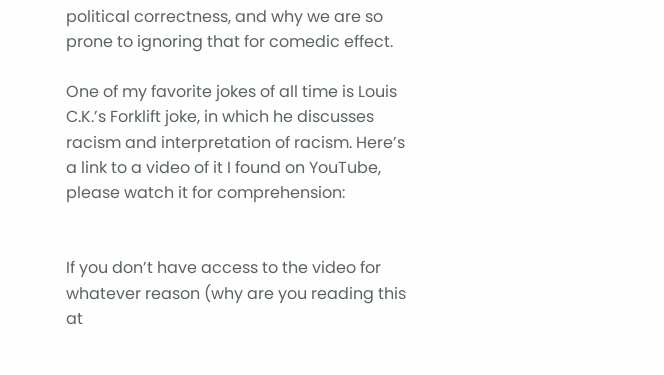political correctness, and why we are so prone to ignoring that for comedic effect.

One of my favorite jokes of all time is Louis C.K.’s Forklift joke, in which he discusses racism and interpretation of racism. Here’s a link to a video of it I found on YouTube, please watch it for comprehension:


If you don’t have access to the video for whatever reason (why are you reading this at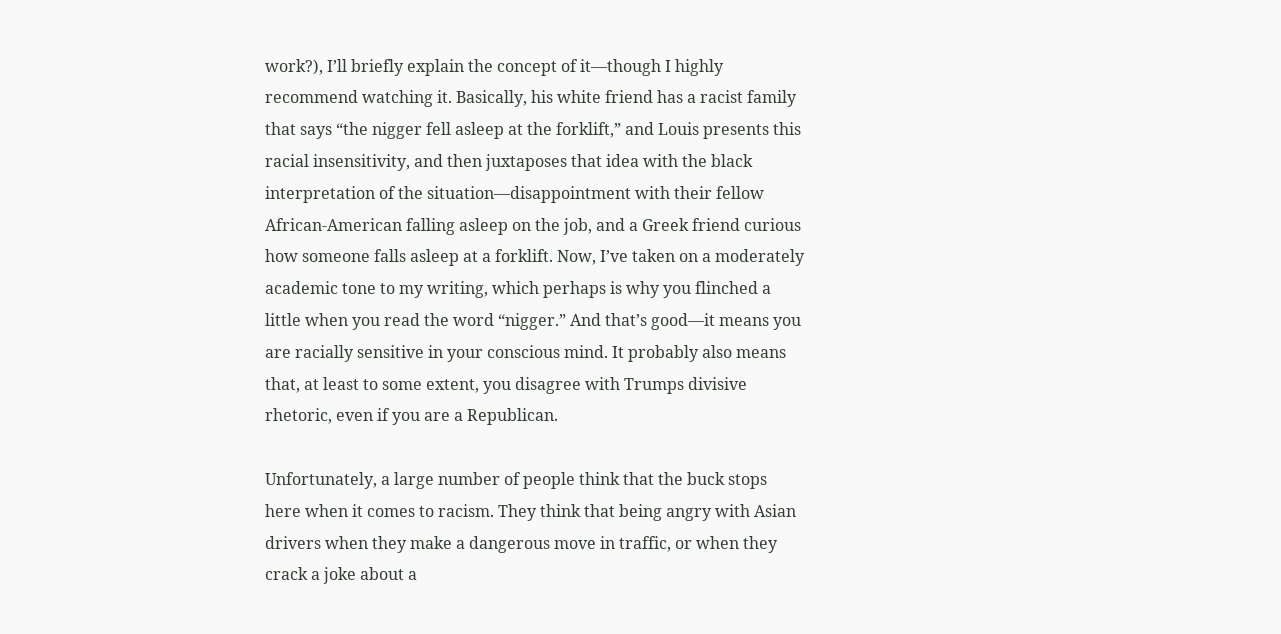work?), I’ll briefly explain the concept of it—though I highly recommend watching it. Basically, his white friend has a racist family that says “the nigger fell asleep at the forklift,” and Louis presents this racial insensitivity, and then juxtaposes that idea with the black interpretation of the situation—disappointment with their fellow African-American falling asleep on the job, and a Greek friend curious how someone falls asleep at a forklift. Now, I’ve taken on a moderately academic tone to my writing, which perhaps is why you flinched a little when you read the word “nigger.” And that’s good—it means you are racially sensitive in your conscious mind. It probably also means that, at least to some extent, you disagree with Trumps divisive rhetoric, even if you are a Republican.

Unfortunately, a large number of people think that the buck stops here when it comes to racism. They think that being angry with Asian drivers when they make a dangerous move in traffic, or when they crack a joke about a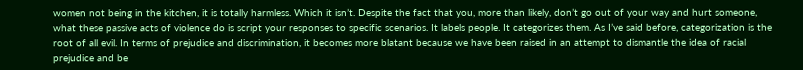women not being in the kitchen, it is totally harmless. Which it isn’t. Despite the fact that you, more than likely, don’t go out of your way and hurt someone, what these passive acts of violence do is script your responses to specific scenarios. It labels people. It categorizes them. As I’ve said before, categorization is the root of all evil. In terms of prejudice and discrimination, it becomes more blatant because we have been raised in an attempt to dismantle the idea of racial prejudice and be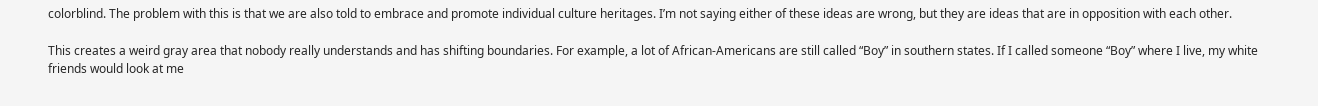colorblind. The problem with this is that we are also told to embrace and promote individual culture heritages. I’m not saying either of these ideas are wrong, but they are ideas that are in opposition with each other.

This creates a weird gray area that nobody really understands and has shifting boundaries. For example, a lot of African-Americans are still called “Boy” in southern states. If I called someone “Boy” where I live, my white friends would look at me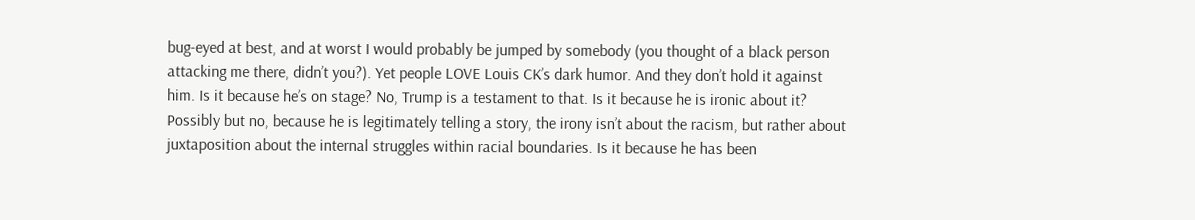bug-eyed at best, and at worst I would probably be jumped by somebody (you thought of a black person attacking me there, didn’t you?). Yet people LOVE Louis CK’s dark humor. And they don’t hold it against him. Is it because he’s on stage? No, Trump is a testament to that. Is it because he is ironic about it? Possibly but no, because he is legitimately telling a story, the irony isn’t about the racism, but rather about juxtaposition about the internal struggles within racial boundaries. Is it because he has been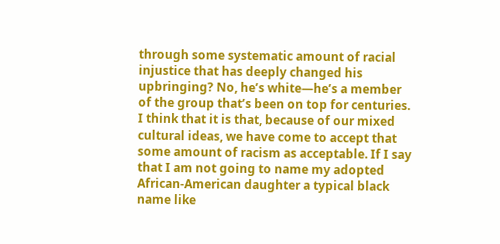through some systematic amount of racial injustice that has deeply changed his upbringing? No, he’s white—he’s a member of the group that’s been on top for centuries. I think that it is that, because of our mixed cultural ideas, we have come to accept that some amount of racism as acceptable. If I say that I am not going to name my adopted African-American daughter a typical black name like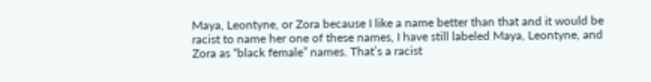Maya, Leontyne, or Zora because I like a name better than that and it would be racist to name her one of these names, I have still labeled Maya, Leontyne, and Zora as “black female” names. That’s a racist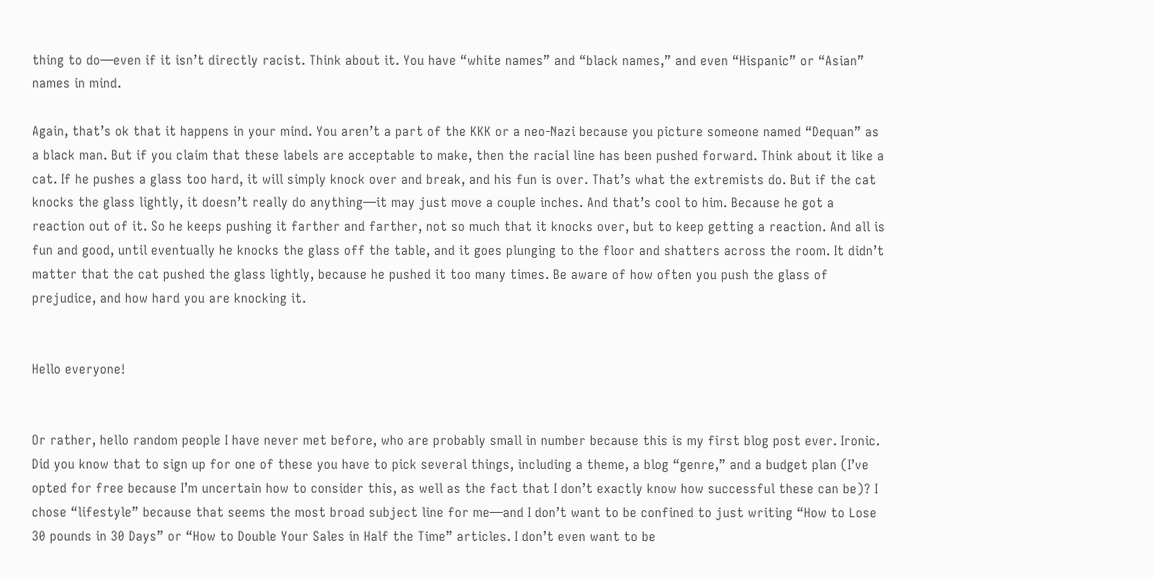thing to do—even if it isn’t directly racist. Think about it. You have “white names” and “black names,” and even “Hispanic” or “Asian” names in mind.

Again, that’s ok that it happens in your mind. You aren’t a part of the KKK or a neo-Nazi because you picture someone named “Dequan” as a black man. But if you claim that these labels are acceptable to make, then the racial line has been pushed forward. Think about it like a cat. If he pushes a glass too hard, it will simply knock over and break, and his fun is over. That’s what the extremists do. But if the cat knocks the glass lightly, it doesn’t really do anything—it may just move a couple inches. And that’s cool to him. Because he got a reaction out of it. So he keeps pushing it farther and farther, not so much that it knocks over, but to keep getting a reaction. And all is fun and good, until eventually he knocks the glass off the table, and it goes plunging to the floor and shatters across the room. It didn’t matter that the cat pushed the glass lightly, because he pushed it too many times. Be aware of how often you push the glass of prejudice, and how hard you are knocking it.


Hello everyone!


Or rather, hello random people I have never met before, who are probably small in number because this is my first blog post ever. Ironic. Did you know that to sign up for one of these you have to pick several things, including a theme, a blog “genre,” and a budget plan (I’ve opted for free because I’m uncertain how to consider this, as well as the fact that I don’t exactly know how successful these can be)? I chose “lifestyle” because that seems the most broad subject line for me—and I don’t want to be confined to just writing “How to Lose 30 pounds in 30 Days” or “How to Double Your Sales in Half the Time” articles. I don’t even want to be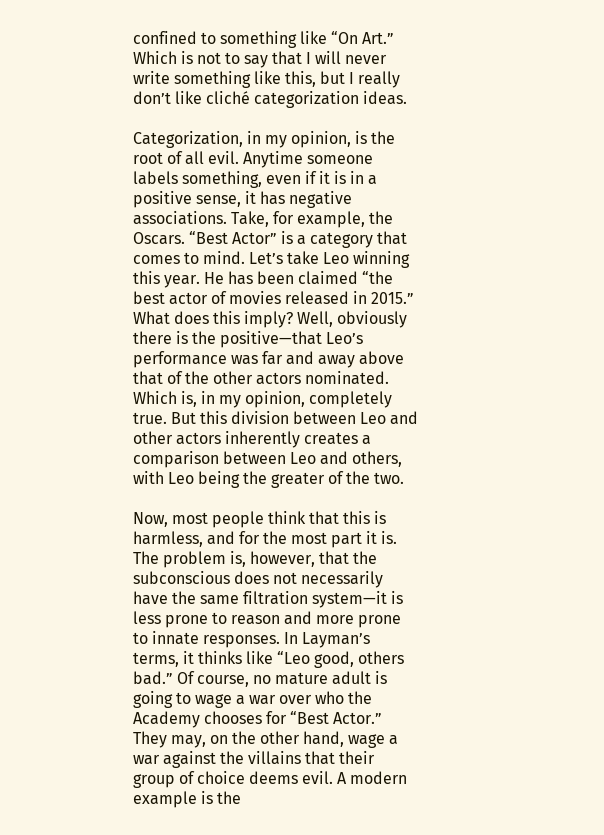confined to something like “On Art.” Which is not to say that I will never write something like this, but I really don’t like cliché categorization ideas.

Categorization, in my opinion, is the root of all evil. Anytime someone labels something, even if it is in a positive sense, it has negative associations. Take, for example, the Oscars. “Best Actor” is a category that comes to mind. Let’s take Leo winning this year. He has been claimed “the best actor of movies released in 2015.” What does this imply? Well, obviously there is the positive—that Leo’s performance was far and away above that of the other actors nominated. Which is, in my opinion, completely true. But this division between Leo and other actors inherently creates a comparison between Leo and others, with Leo being the greater of the two.

Now, most people think that this is harmless, and for the most part it is. The problem is, however, that the subconscious does not necessarily have the same filtration system—it is less prone to reason and more prone to innate responses. In Layman’s terms, it thinks like “Leo good, others bad.” Of course, no mature adult is going to wage a war over who the Academy chooses for “Best Actor.” They may, on the other hand, wage a war against the villains that their group of choice deems evil. A modern example is the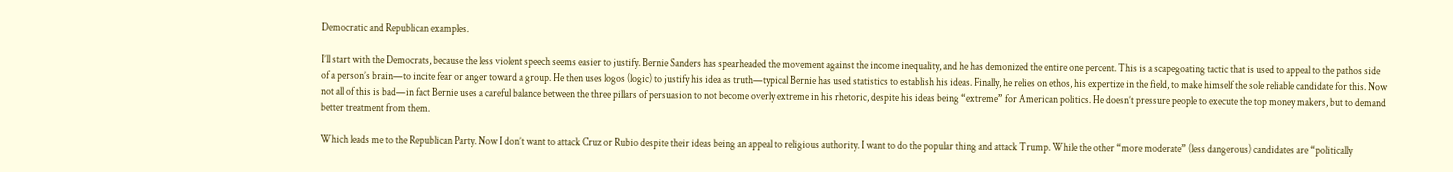Democratic and Republican examples.

I’ll start with the Democrats, because the less violent speech seems easier to justify. Bernie Sanders has spearheaded the movement against the income inequality, and he has demonized the entire one percent. This is a scapegoating tactic that is used to appeal to the pathos side of a person’s brain—to incite fear or anger toward a group. He then uses logos (logic) to justify his idea as truth—typical Bernie has used statistics to establish his ideas. Finally, he relies on ethos, his expertize in the field, to make himself the sole reliable candidate for this. Now not all of this is bad—in fact Bernie uses a careful balance between the three pillars of persuasion to not become overly extreme in his rhetoric, despite his ideas being “extreme” for American politics. He doesn’t pressure people to execute the top money makers, but to demand better treatment from them.

Which leads me to the Republican Party. Now I don’t want to attack Cruz or Rubio despite their ideas being an appeal to religious authority. I want to do the popular thing and attack Trump. While the other “more moderate” (less dangerous) candidates are “politically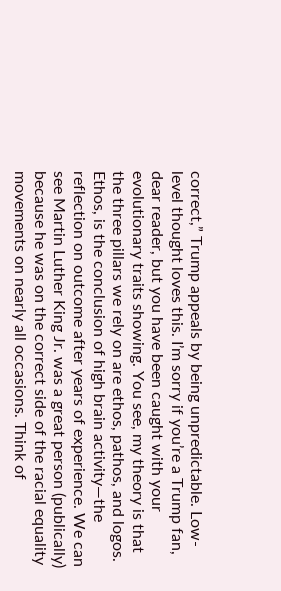correct,” Trump appeals by being unpredictable. Low-level thought loves this. I’m sorry if you’re a Trump fan, dear reader, but you have been caught with your evolutionary traits showing. You see, my theory is that the three pillars we rely on are ethos, pathos, and logos. Ethos, is the conclusion of high brain activity—the reflection on outcome after years of experience. We can see Martin Luther King Jr. was a great person (publically) because he was on the correct side of the racial equality movements on nearly all occasions. Think of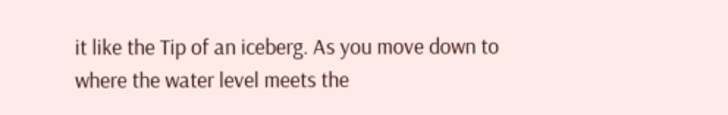it like the Tip of an iceberg. As you move down to where the water level meets the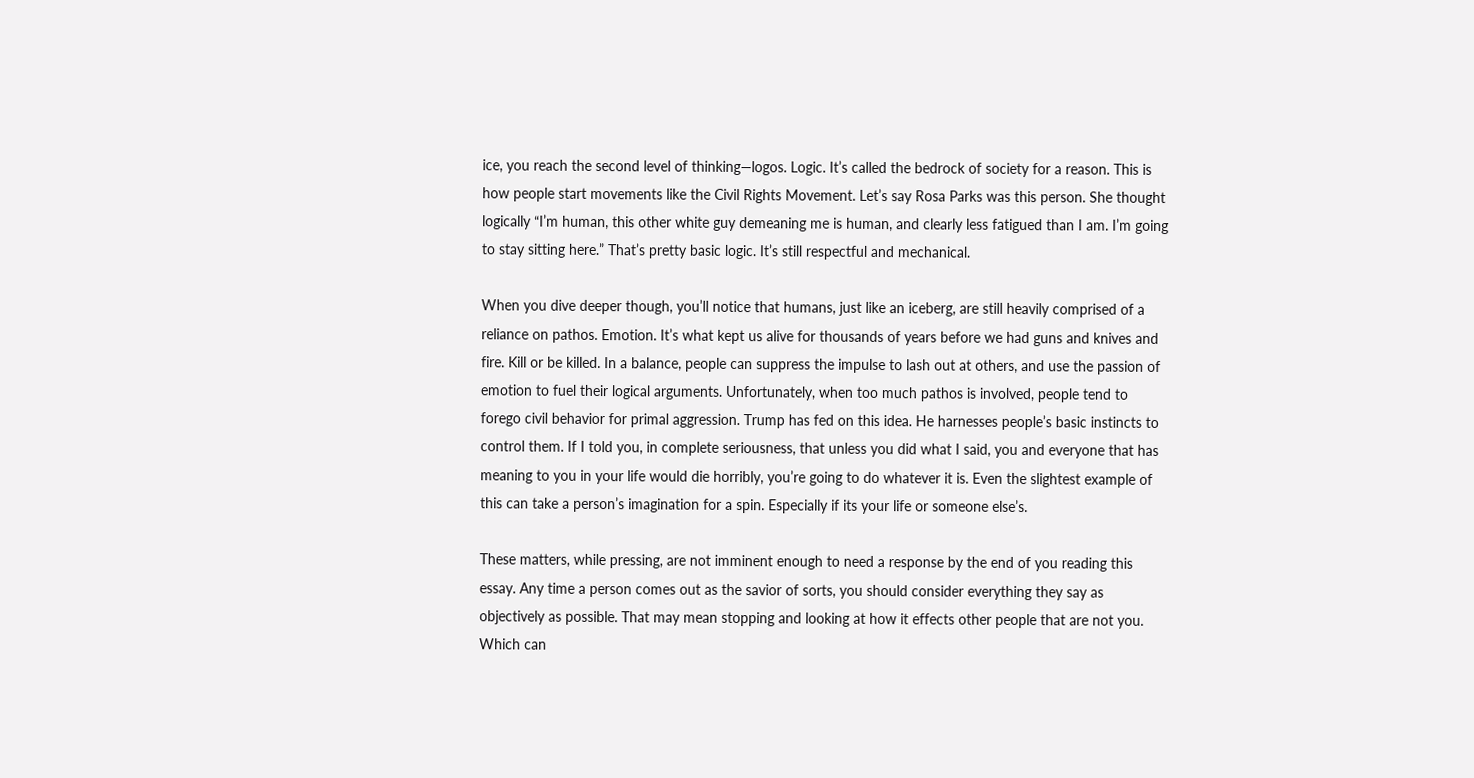ice, you reach the second level of thinking—logos. Logic. It’s called the bedrock of society for a reason. This is how people start movements like the Civil Rights Movement. Let’s say Rosa Parks was this person. She thought logically “I’m human, this other white guy demeaning me is human, and clearly less fatigued than I am. I’m going to stay sitting here.” That’s pretty basic logic. It’s still respectful and mechanical.

When you dive deeper though, you’ll notice that humans, just like an iceberg, are still heavily comprised of a reliance on pathos. Emotion. It’s what kept us alive for thousands of years before we had guns and knives and fire. Kill or be killed. In a balance, people can suppress the impulse to lash out at others, and use the passion of emotion to fuel their logical arguments. Unfortunately, when too much pathos is involved, people tend to forego civil behavior for primal aggression. Trump has fed on this idea. He harnesses people’s basic instincts to control them. If I told you, in complete seriousness, that unless you did what I said, you and everyone that has meaning to you in your life would die horribly, you’re going to do whatever it is. Even the slightest example of this can take a person’s imagination for a spin. Especially if its your life or someone else’s.

These matters, while pressing, are not imminent enough to need a response by the end of you reading this essay. Any time a person comes out as the savior of sorts, you should consider everything they say as objectively as possible. That may mean stopping and looking at how it effects other people that are not you. Which can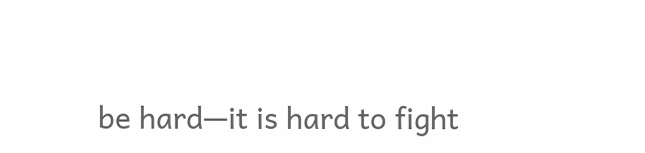be hard—it is hard to fight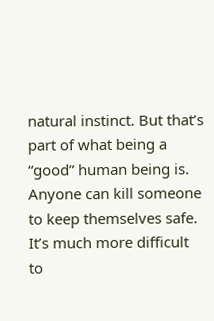natural instinct. But that’s part of what being a “good” human being is. Anyone can kill someone to keep themselves safe. It’s much more difficult to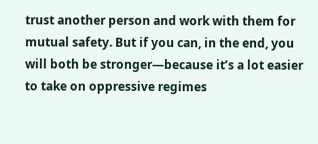trust another person and work with them for mutual safety. But if you can, in the end, you will both be stronger—because it’s a lot easier to take on oppressive regimes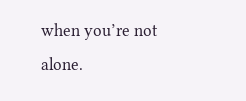when you’re not alone.